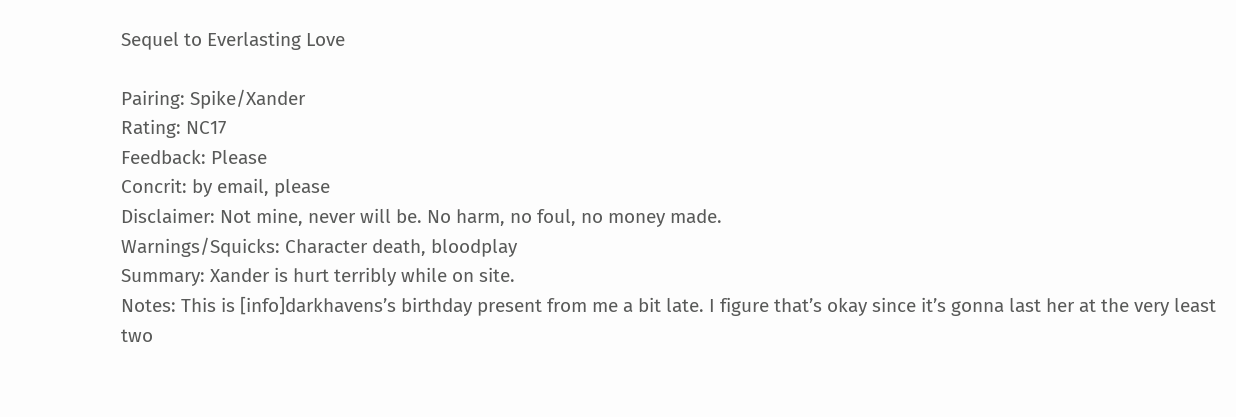Sequel to Everlasting Love

Pairing: Spike/Xander
Rating: NC17
Feedback: Please
Concrit: by email, please
Disclaimer: Not mine, never will be. No harm, no foul, no money made.
Warnings/Squicks: Character death, bloodplay
Summary: Xander is hurt terribly while on site.
Notes: This is [info]darkhavens’s birthday present from me a bit late. I figure that’s okay since it’s gonna last her at the very least two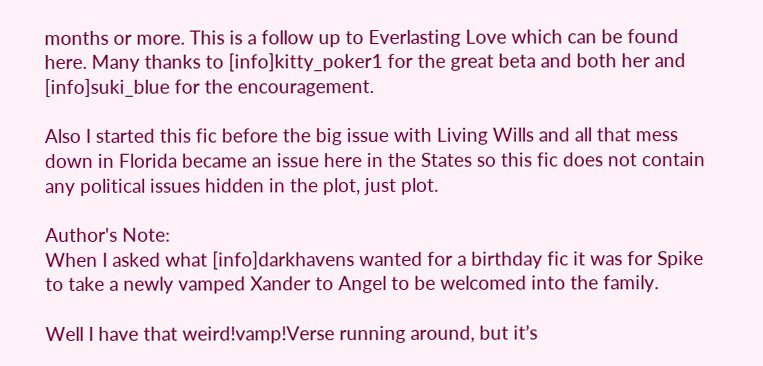months or more. This is a follow up to Everlasting Love which can be found here. Many thanks to [info]kitty_poker1 for the great beta and both her and [info]suki_blue for the encouragement.

Also I started this fic before the big issue with Living Wills and all that mess down in Florida became an issue here in the States so this fic does not contain any political issues hidden in the plot, just plot.

Author's Note:
When I asked what [info]darkhavens wanted for a birthday fic it was for Spike to take a newly vamped Xander to Angel to be welcomed into the family.

Well I have that weird!vamp!Verse running around, but it’s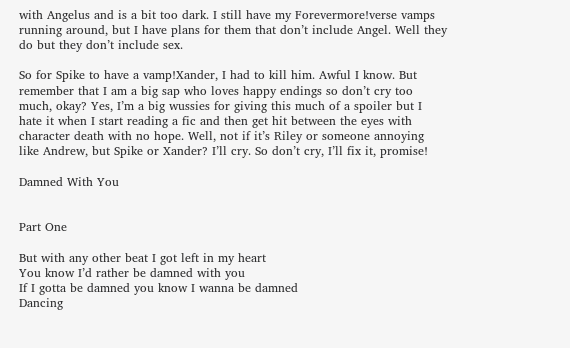with Angelus and is a bit too dark. I still have my Forevermore!verse vamps running around, but I have plans for them that don’t include Angel. Well they do but they don’t include sex.

So for Spike to have a vamp!Xander, I had to kill him. Awful I know. But remember that I am a big sap who loves happy endings so don’t cry too much, okay? Yes, I’m a big wussies for giving this much of a spoiler but I hate it when I start reading a fic and then get hit between the eyes with character death with no hope. Well, not if it’s Riley or someone annoying like Andrew, but Spike or Xander? I’ll cry. So don’t cry, I’ll fix it, promise!

Damned With You


Part One

But with any other beat I got left in my heart
You know I’d rather be damned with you
If I gotta be damned you know I wanna be damned
Dancing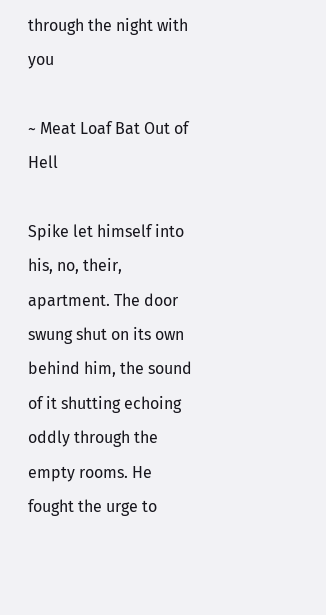through the night with you

~ Meat Loaf Bat Out of Hell

Spike let himself into his, no, their, apartment. The door swung shut on its own behind him, the sound of it shutting echoing oddly through the empty rooms. He fought the urge to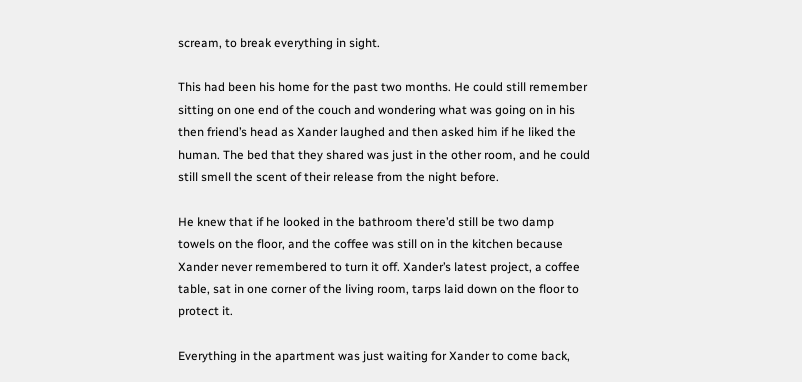scream, to break everything in sight.

This had been his home for the past two months. He could still remember sitting on one end of the couch and wondering what was going on in his then friend’s head as Xander laughed and then asked him if he liked the human. The bed that they shared was just in the other room, and he could still smell the scent of their release from the night before.

He knew that if he looked in the bathroom there’d still be two damp towels on the floor, and the coffee was still on in the kitchen because Xander never remembered to turn it off. Xander’s latest project, a coffee table, sat in one corner of the living room, tarps laid down on the floor to protect it.

Everything in the apartment was just waiting for Xander to come back,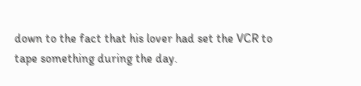down to the fact that his lover had set the VCR to tape something during the day.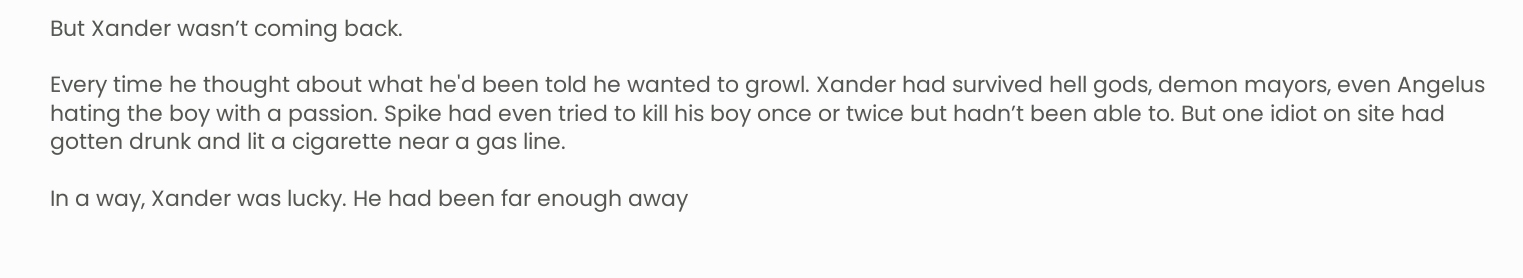But Xander wasn’t coming back.

Every time he thought about what he'd been told he wanted to growl. Xander had survived hell gods, demon mayors, even Angelus hating the boy with a passion. Spike had even tried to kill his boy once or twice but hadn’t been able to. But one idiot on site had gotten drunk and lit a cigarette near a gas line.

In a way, Xander was lucky. He had been far enough away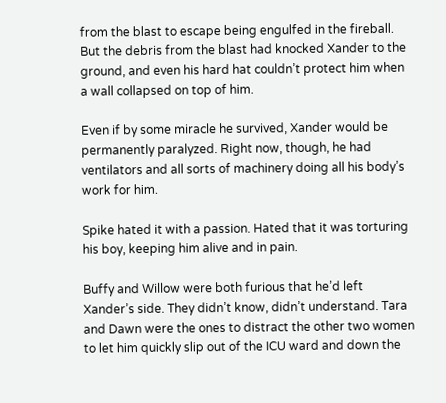from the blast to escape being engulfed in the fireball. But the debris from the blast had knocked Xander to the ground, and even his hard hat couldn’t protect him when a wall collapsed on top of him.

Even if by some miracle he survived, Xander would be permanently paralyzed. Right now, though, he had ventilators and all sorts of machinery doing all his body’s work for him.

Spike hated it with a passion. Hated that it was torturing his boy, keeping him alive and in pain.

Buffy and Willow were both furious that he’d left Xander’s side. They didn’t know, didn’t understand. Tara and Dawn were the ones to distract the other two women to let him quickly slip out of the ICU ward and down the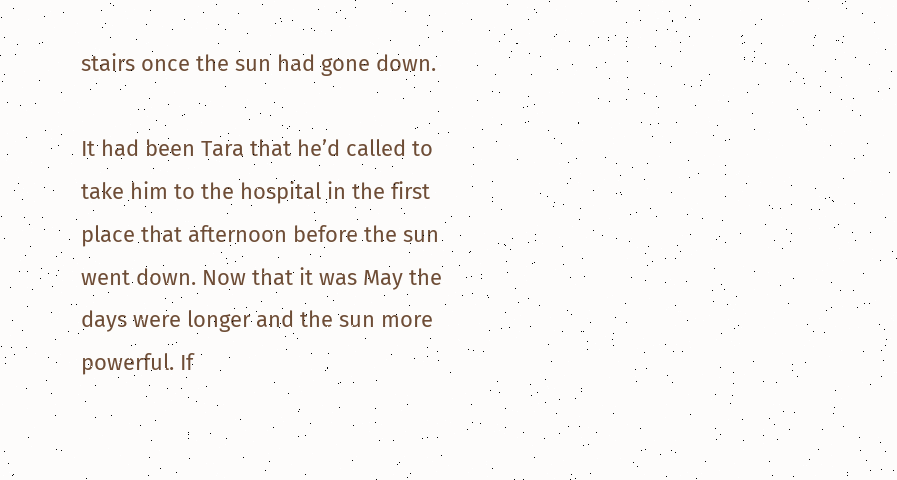stairs once the sun had gone down.

It had been Tara that he’d called to take him to the hospital in the first place that afternoon before the sun went down. Now that it was May the days were longer and the sun more powerful. If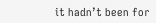it hadn’t been for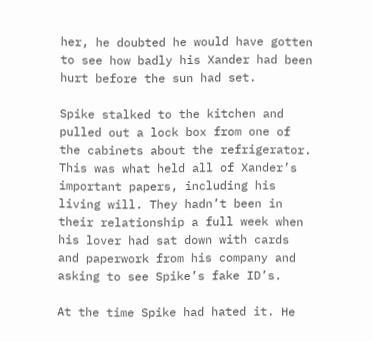her, he doubted he would have gotten to see how badly his Xander had been hurt before the sun had set.

Spike stalked to the kitchen and pulled out a lock box from one of the cabinets about the refrigerator. This was what held all of Xander’s important papers, including his living will. They hadn’t been in their relationship a full week when his lover had sat down with cards and paperwork from his company and asking to see Spike’s fake ID’s.

At the time Spike had hated it. He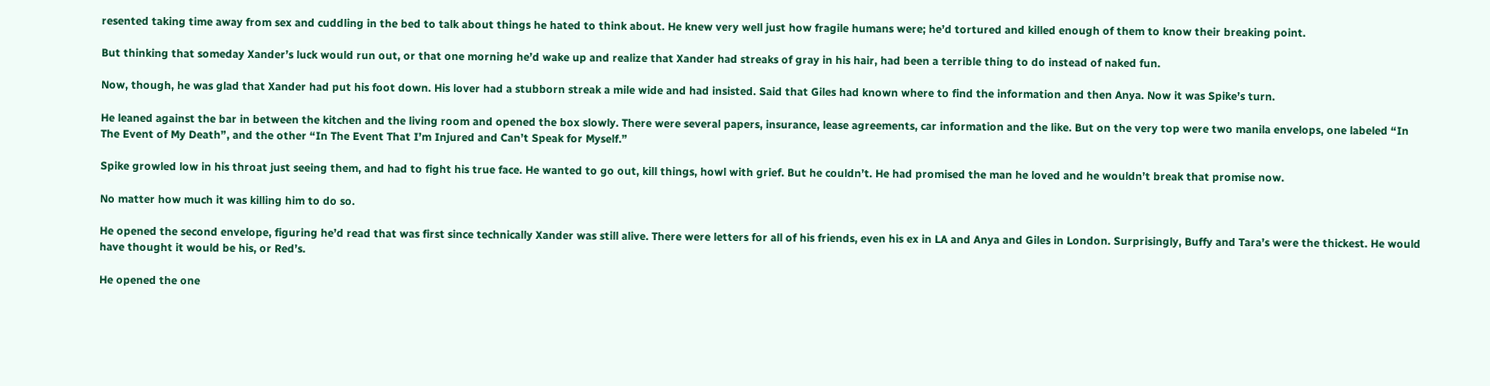resented taking time away from sex and cuddling in the bed to talk about things he hated to think about. He knew very well just how fragile humans were; he’d tortured and killed enough of them to know their breaking point.

But thinking that someday Xander’s luck would run out, or that one morning he’d wake up and realize that Xander had streaks of gray in his hair, had been a terrible thing to do instead of naked fun.

Now, though, he was glad that Xander had put his foot down. His lover had a stubborn streak a mile wide and had insisted. Said that Giles had known where to find the information and then Anya. Now it was Spike’s turn.

He leaned against the bar in between the kitchen and the living room and opened the box slowly. There were several papers, insurance, lease agreements, car information and the like. But on the very top were two manila envelops, one labeled “In The Event of My Death”, and the other “In The Event That I’m Injured and Can’t Speak for Myself.”

Spike growled low in his throat just seeing them, and had to fight his true face. He wanted to go out, kill things, howl with grief. But he couldn’t. He had promised the man he loved and he wouldn’t break that promise now.

No matter how much it was killing him to do so.

He opened the second envelope, figuring he’d read that was first since technically Xander was still alive. There were letters for all of his friends, even his ex in LA and Anya and Giles in London. Surprisingly, Buffy and Tara’s were the thickest. He would have thought it would be his, or Red’s.

He opened the one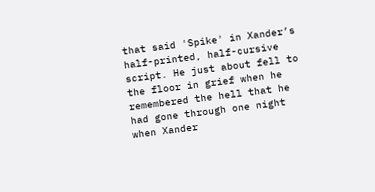that said 'Spike' in Xander’s half-printed, half-cursive script. He just about fell to the floor in grief when he remembered the hell that he had gone through one night when Xander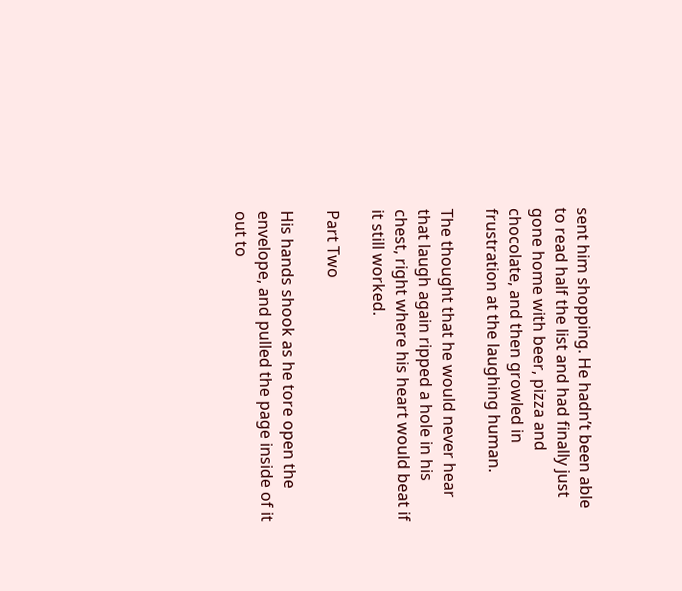sent him shopping. He hadn’t been able to read half the list and had finally just gone home with beer, pizza and chocolate, and then growled in frustration at the laughing human.

The thought that he would never hear that laugh again ripped a hole in his chest, right where his heart would beat if it still worked.

Part Two

His hands shook as he tore open the envelope, and pulled the page inside of it out to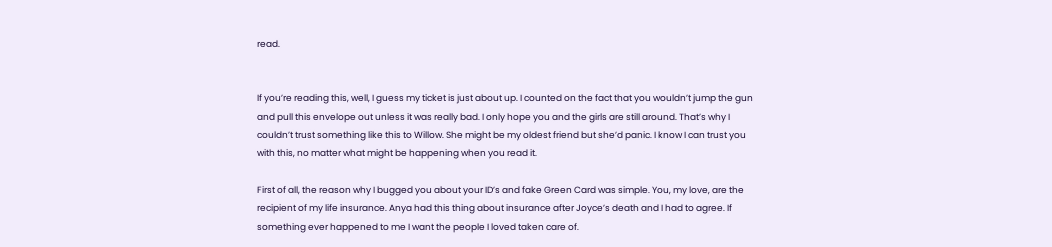read.


If you’re reading this, well, I guess my ticket is just about up. I counted on the fact that you wouldn’t jump the gun and pull this envelope out unless it was really bad. I only hope you and the girls are still around. That’s why I couldn’t trust something like this to Willow. She might be my oldest friend but she’d panic. I know I can trust you with this, no matter what might be happening when you read it.

First of all, the reason why I bugged you about your ID’s and fake Green Card was simple. You, my love, are the recipient of my life insurance. Anya had this thing about insurance after Joyce’s death and I had to agree. If something ever happened to me I want the people I loved taken care of.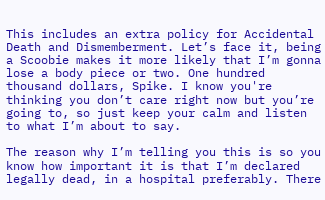This includes an extra policy for Accidental Death and Dismemberment. Let’s face it, being a Scoobie makes it more likely that I’m gonna lose a body piece or two. One hundred thousand dollars, Spike. I know you're thinking you don’t care right now but you’re going to, so just keep your calm and listen to what I’m about to say.

The reason why I’m telling you this is so you know how important it is that I’m declared legally dead, in a hospital preferably. There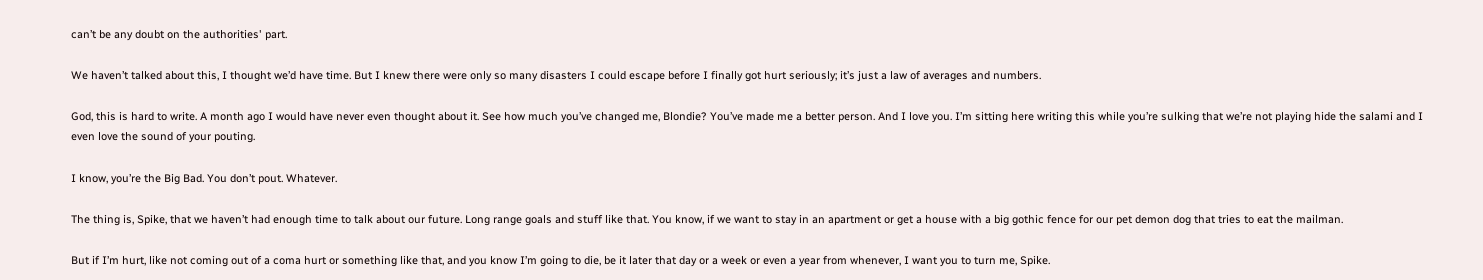can’t be any doubt on the authorities' part.

We haven’t talked about this, I thought we’d have time. But I knew there were only so many disasters I could escape before I finally got hurt seriously; it’s just a law of averages and numbers.

God, this is hard to write. A month ago I would have never even thought about it. See how much you’ve changed me, Blondie? You’ve made me a better person. And I love you. I’m sitting here writing this while you’re sulking that we’re not playing hide the salami and I even love the sound of your pouting.

I know, you’re the Big Bad. You don’t pout. Whatever.

The thing is, Spike, that we haven’t had enough time to talk about our future. Long range goals and stuff like that. You know, if we want to stay in an apartment or get a house with a big gothic fence for our pet demon dog that tries to eat the mailman.

But if I’m hurt, like not coming out of a coma hurt or something like that, and you know I’m going to die, be it later that day or a week or even a year from whenever, I want you to turn me, Spike.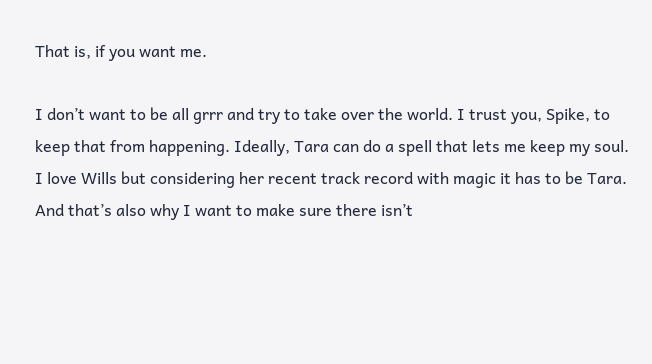That is, if you want me.

I don’t want to be all grrr and try to take over the world. I trust you, Spike, to keep that from happening. Ideally, Tara can do a spell that lets me keep my soul. I love Wills but considering her recent track record with magic it has to be Tara. And that’s also why I want to make sure there isn’t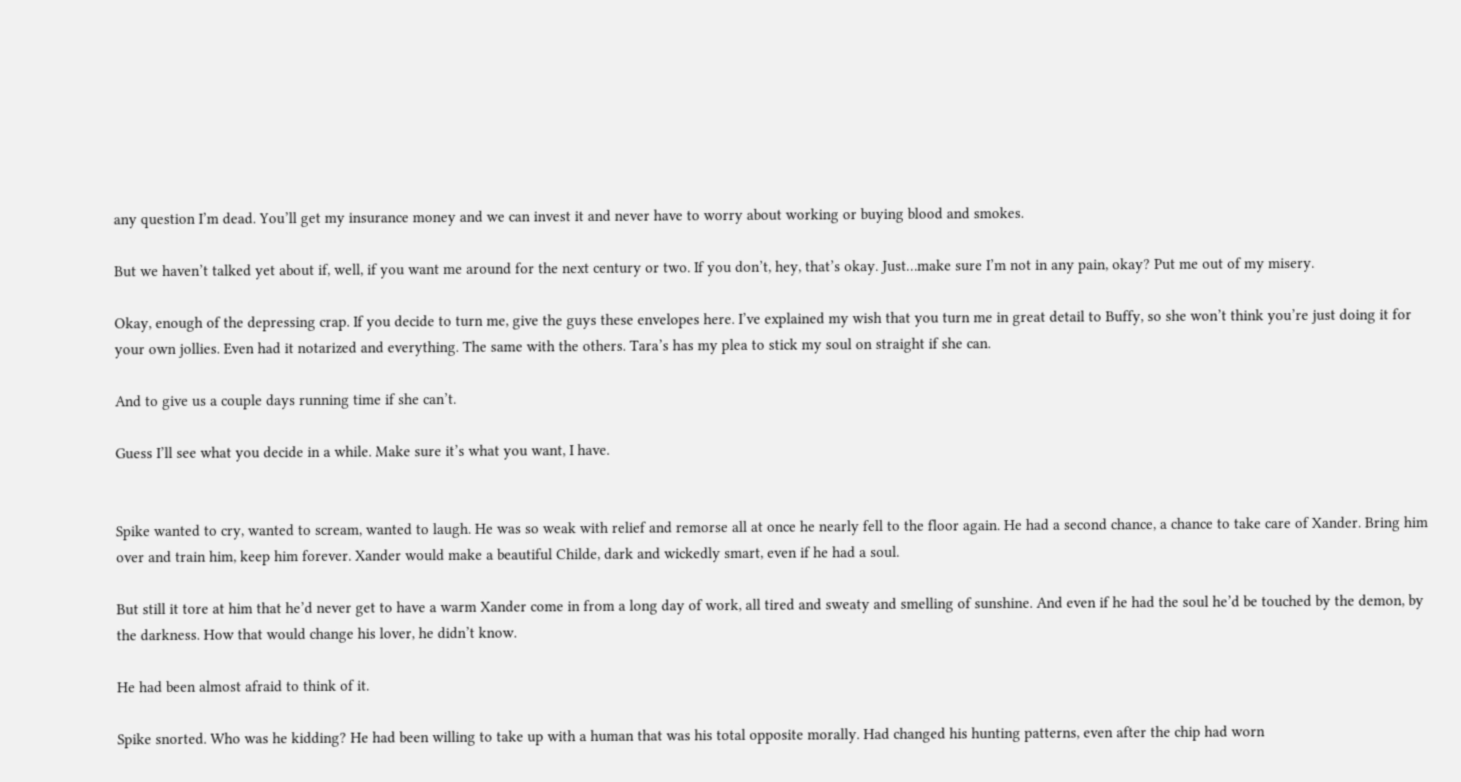any question I’m dead. You’ll get my insurance money and we can invest it and never have to worry about working or buying blood and smokes.

But we haven’t talked yet about if, well, if you want me around for the next century or two. If you don’t, hey, that’s okay. Just…make sure I’m not in any pain, okay? Put me out of my misery.

Okay, enough of the depressing crap. If you decide to turn me, give the guys these envelopes here. I’ve explained my wish that you turn me in great detail to Buffy, so she won’t think you’re just doing it for your own jollies. Even had it notarized and everything. The same with the others. Tara’s has my plea to stick my soul on straight if she can.

And to give us a couple days running time if she can’t.

Guess I’ll see what you decide in a while. Make sure it’s what you want, I have.


Spike wanted to cry, wanted to scream, wanted to laugh. He was so weak with relief and remorse all at once he nearly fell to the floor again. He had a second chance, a chance to take care of Xander. Bring him over and train him, keep him forever. Xander would make a beautiful Childe, dark and wickedly smart, even if he had a soul.

But still it tore at him that he’d never get to have a warm Xander come in from a long day of work, all tired and sweaty and smelling of sunshine. And even if he had the soul he’d be touched by the demon, by the darkness. How that would change his lover, he didn’t know.

He had been almost afraid to think of it.

Spike snorted. Who was he kidding? He had been willing to take up with a human that was his total opposite morally. Had changed his hunting patterns, even after the chip had worn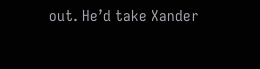out. He’d take Xander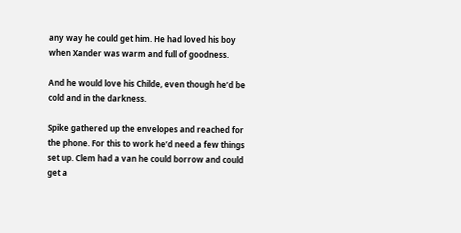any way he could get him. He had loved his boy when Xander was warm and full of goodness.

And he would love his Childe, even though he’d be cold and in the darkness.

Spike gathered up the envelopes and reached for the phone. For this to work he’d need a few things set up. Clem had a van he could borrow and could get a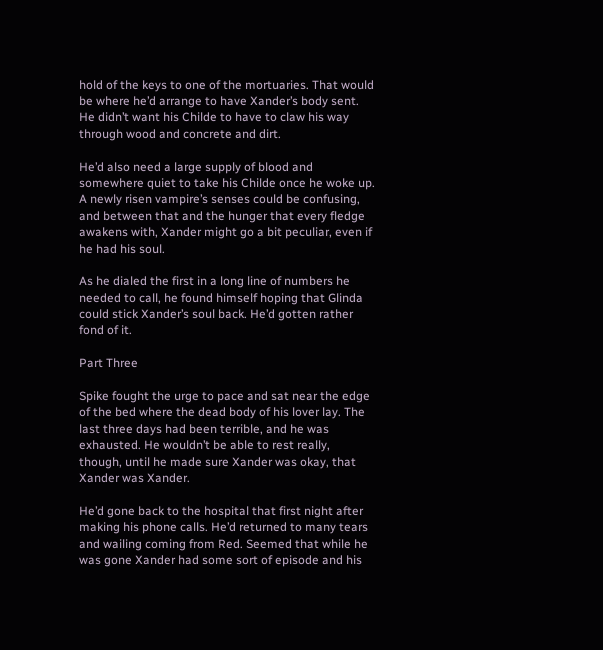hold of the keys to one of the mortuaries. That would be where he’d arrange to have Xander’s body sent. He didn’t want his Childe to have to claw his way through wood and concrete and dirt.

He’d also need a large supply of blood and somewhere quiet to take his Childe once he woke up. A newly risen vampire’s senses could be confusing, and between that and the hunger that every fledge awakens with, Xander might go a bit peculiar, even if he had his soul.

As he dialed the first in a long line of numbers he needed to call, he found himself hoping that Glinda could stick Xander’s soul back. He’d gotten rather fond of it.

Part Three

Spike fought the urge to pace and sat near the edge of the bed where the dead body of his lover lay. The last three days had been terrible, and he was exhausted. He wouldn’t be able to rest really, though, until he made sure Xander was okay, that Xander was Xander.

He’d gone back to the hospital that first night after making his phone calls. He’d returned to many tears and wailing coming from Red. Seemed that while he was gone Xander had some sort of episode and his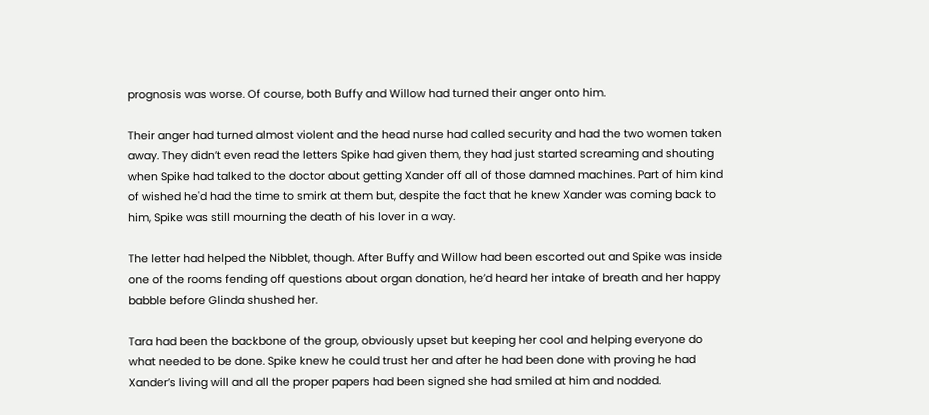prognosis was worse. Of course, both Buffy and Willow had turned their anger onto him.

Their anger had turned almost violent and the head nurse had called security and had the two women taken away. They didn’t even read the letters Spike had given them, they had just started screaming and shouting when Spike had talked to the doctor about getting Xander off all of those damned machines. Part of him kind of wished he'd had the time to smirk at them but, despite the fact that he knew Xander was coming back to him, Spike was still mourning the death of his lover in a way.

The letter had helped the Nibblet, though. After Buffy and Willow had been escorted out and Spike was inside one of the rooms fending off questions about organ donation, he’d heard her intake of breath and her happy babble before Glinda shushed her.

Tara had been the backbone of the group, obviously upset but keeping her cool and helping everyone do what needed to be done. Spike knew he could trust her and after he had been done with proving he had Xander’s living will and all the proper papers had been signed she had smiled at him and nodded.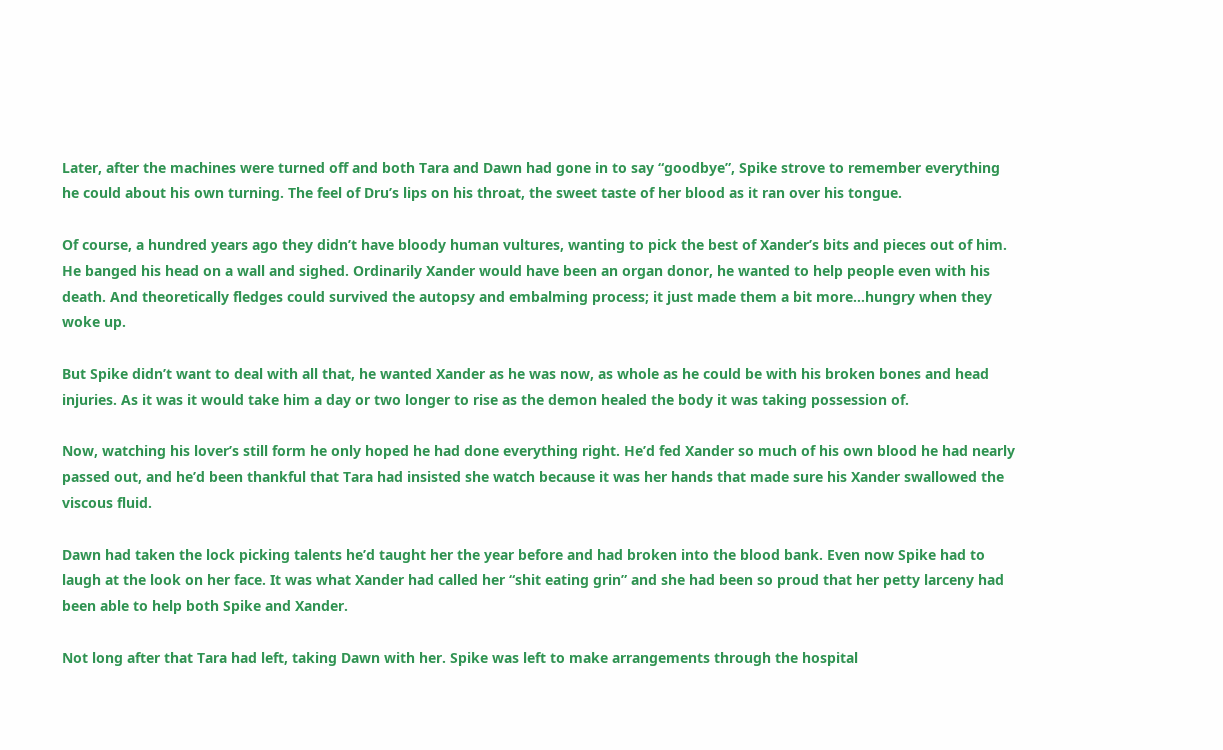Later, after the machines were turned off and both Tara and Dawn had gone in to say “goodbye”, Spike strove to remember everything he could about his own turning. The feel of Dru’s lips on his throat, the sweet taste of her blood as it ran over his tongue.

Of course, a hundred years ago they didn’t have bloody human vultures, wanting to pick the best of Xander’s bits and pieces out of him. He banged his head on a wall and sighed. Ordinarily Xander would have been an organ donor, he wanted to help people even with his death. And theoretically fledges could survived the autopsy and embalming process; it just made them a bit more…hungry when they woke up.

But Spike didn’t want to deal with all that, he wanted Xander as he was now, as whole as he could be with his broken bones and head injuries. As it was it would take him a day or two longer to rise as the demon healed the body it was taking possession of.

Now, watching his lover’s still form he only hoped he had done everything right. He’d fed Xander so much of his own blood he had nearly passed out, and he’d been thankful that Tara had insisted she watch because it was her hands that made sure his Xander swallowed the viscous fluid.

Dawn had taken the lock picking talents he’d taught her the year before and had broken into the blood bank. Even now Spike had to laugh at the look on her face. It was what Xander had called her “shit eating grin” and she had been so proud that her petty larceny had been able to help both Spike and Xander.

Not long after that Tara had left, taking Dawn with her. Spike was left to make arrangements through the hospital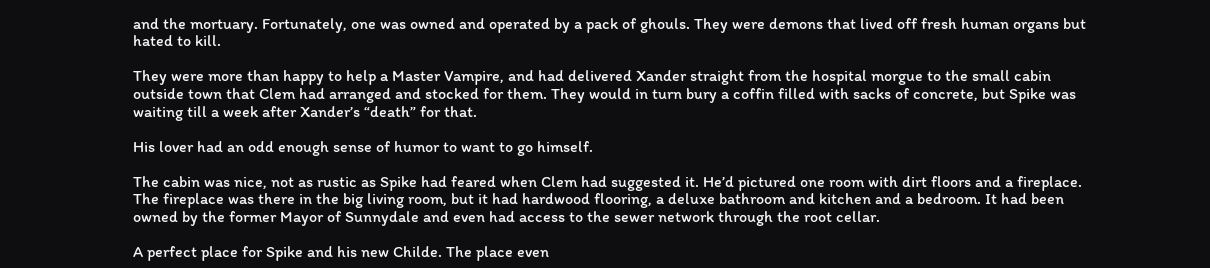and the mortuary. Fortunately, one was owned and operated by a pack of ghouls. They were demons that lived off fresh human organs but hated to kill.

They were more than happy to help a Master Vampire, and had delivered Xander straight from the hospital morgue to the small cabin outside town that Clem had arranged and stocked for them. They would in turn bury a coffin filled with sacks of concrete, but Spike was waiting till a week after Xander’s “death” for that.

His lover had an odd enough sense of humor to want to go himself.

The cabin was nice, not as rustic as Spike had feared when Clem had suggested it. He’d pictured one room with dirt floors and a fireplace. The fireplace was there in the big living room, but it had hardwood flooring, a deluxe bathroom and kitchen and a bedroom. It had been owned by the former Mayor of Sunnydale and even had access to the sewer network through the root cellar.

A perfect place for Spike and his new Childe. The place even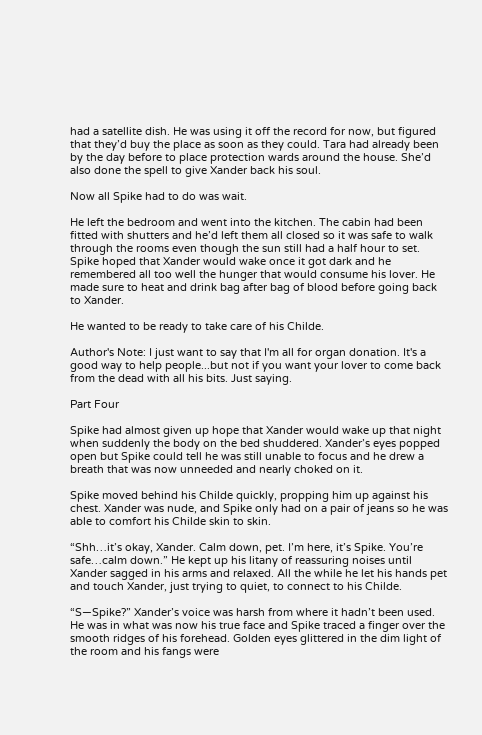had a satellite dish. He was using it off the record for now, but figured that they’d buy the place as soon as they could. Tara had already been by the day before to place protection wards around the house. She’d also done the spell to give Xander back his soul.

Now all Spike had to do was wait.

He left the bedroom and went into the kitchen. The cabin had been fitted with shutters and he’d left them all closed so it was safe to walk through the rooms even though the sun still had a half hour to set. Spike hoped that Xander would wake once it got dark and he remembered all too well the hunger that would consume his lover. He made sure to heat and drink bag after bag of blood before going back to Xander.

He wanted to be ready to take care of his Childe.

Author's Note: I just want to say that I'm all for organ donation. It's a good way to help people...but not if you want your lover to come back from the dead with all his bits. Just saying.

Part Four

Spike had almost given up hope that Xander would wake up that night when suddenly the body on the bed shuddered. Xander’s eyes popped open but Spike could tell he was still unable to focus and he drew a breath that was now unneeded and nearly choked on it.

Spike moved behind his Childe quickly, propping him up against his chest. Xander was nude, and Spike only had on a pair of jeans so he was able to comfort his Childe skin to skin.

“Shh…it’s okay, Xander. Calm down, pet. I’m here, it’s Spike. You’re safe…calm down.” He kept up his litany of reassuring noises until Xander sagged in his arms and relaxed. All the while he let his hands pet and touch Xander, just trying to quiet, to connect to his Childe.

“S—Spike?” Xander’s voice was harsh from where it hadn’t been used. He was in what was now his true face and Spike traced a finger over the smooth ridges of his forehead. Golden eyes glittered in the dim light of the room and his fangs were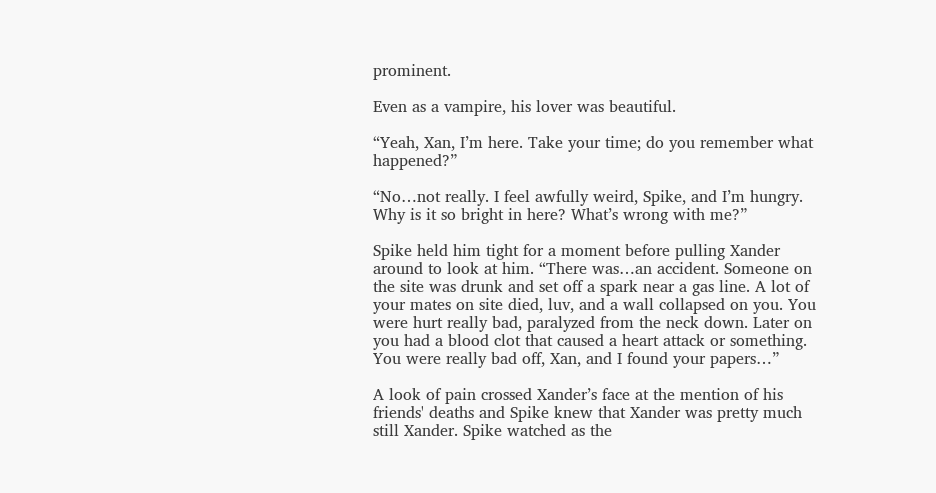prominent.

Even as a vampire, his lover was beautiful.

“Yeah, Xan, I’m here. Take your time; do you remember what happened?”

“No…not really. I feel awfully weird, Spike, and I’m hungry. Why is it so bright in here? What’s wrong with me?”

Spike held him tight for a moment before pulling Xander around to look at him. “There was…an accident. Someone on the site was drunk and set off a spark near a gas line. A lot of your mates on site died, luv, and a wall collapsed on you. You were hurt really bad, paralyzed from the neck down. Later on you had a blood clot that caused a heart attack or something. You were really bad off, Xan, and I found your papers…”

A look of pain crossed Xander’s face at the mention of his friends' deaths and Spike knew that Xander was pretty much still Xander. Spike watched as the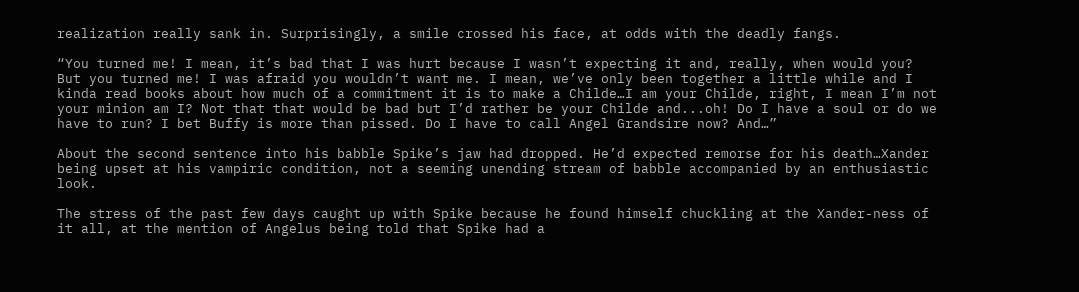realization really sank in. Surprisingly, a smile crossed his face, at odds with the deadly fangs.

“You turned me! I mean, it’s bad that I was hurt because I wasn’t expecting it and, really, when would you? But you turned me! I was afraid you wouldn’t want me. I mean, we’ve only been together a little while and I kinda read books about how much of a commitment it is to make a Childe…I am your Childe, right, I mean I’m not your minion am I? Not that that would be bad but I’d rather be your Childe and...oh! Do I have a soul or do we have to run? I bet Buffy is more than pissed. Do I have to call Angel Grandsire now? And…”

About the second sentence into his babble Spike’s jaw had dropped. He’d expected remorse for his death…Xander being upset at his vampiric condition, not a seeming unending stream of babble accompanied by an enthusiastic look.

The stress of the past few days caught up with Spike because he found himself chuckling at the Xander-ness of it all, at the mention of Angelus being told that Spike had a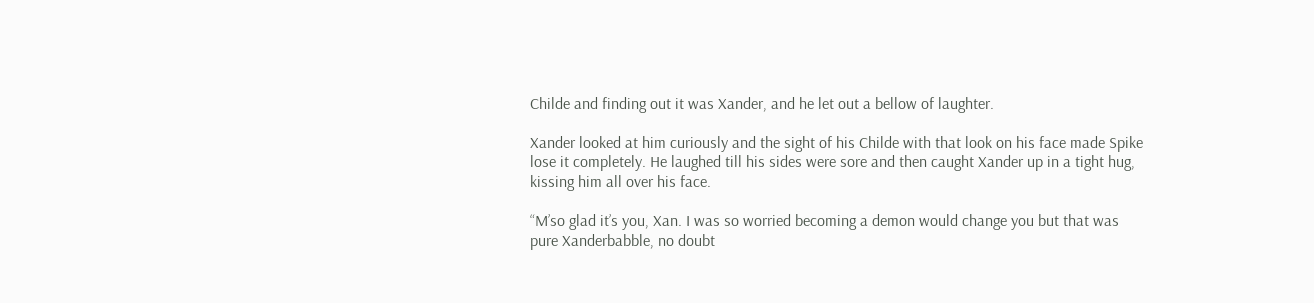Childe and finding out it was Xander, and he let out a bellow of laughter.

Xander looked at him curiously and the sight of his Childe with that look on his face made Spike lose it completely. He laughed till his sides were sore and then caught Xander up in a tight hug, kissing him all over his face.

“M’so glad it’s you, Xan. I was so worried becoming a demon would change you but that was pure Xanderbabble, no doubt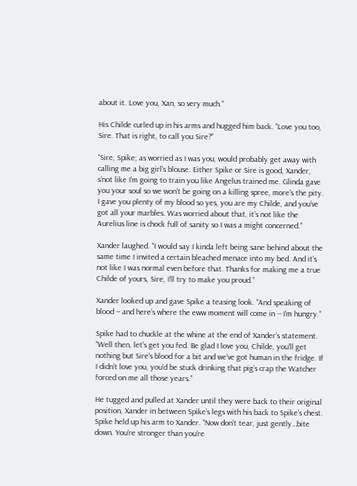about it. Love you, Xan, so very much.”

His Childe curled up in his arms and hugged him back. “Love you too, Sire. That is right, to call you Sire?”

“Sire, Spike; as worried as I was you, would probably get away with calling me a big girl’s blouse. Either Spike or Sire is good, Xander, s’not like I’m going to train you like Angelus trained me. Glinda gave you your soul so we won’t be going on a killing spree, more's the pity. I gave you plenty of my blood so yes, you are my Childe, and you’ve got all your marbles. Was worried about that, it’s not like the Aurelius line is chock full of sanity so I was a might concerned.”

Xander laughed. “I would say I kinda left being sane behind about the same time I invited a certain bleached menace into my bed. And it’s not like I was normal even before that. Thanks for making me a true Childe of yours, Sire, I’ll try to make you proud.”

Xander looked up and gave Spike a teasing look. “And speaking of blood -- and here’s where the eww moment will come in -- I’m hungry.”

Spike had to chuckle at the whine at the end of Xander’s statement. “Well then, let’s get you fed. Be glad I love you, Childe, you’ll get nothing but Sire’s blood for a bit and we’ve got human in the fridge. If I didn’t love you, you’d be stuck drinking that pig’s crap the Watcher forced on me all those years.”

He tugged and pulled at Xander until they were back to their original position, Xander in between Spike’s legs with his back to Spike’s chest. Spike held up his arm to Xander. “Now don’t tear, just gently…bite down. You’re stronger than you’re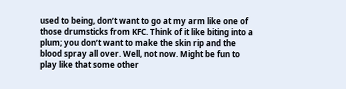used to being, don’t want to go at my arm like one of those drumsticks from KFC. Think of it like biting into a plum; you don’t want to make the skin rip and the blood spray all over. Well, not now. Might be fun to play like that some other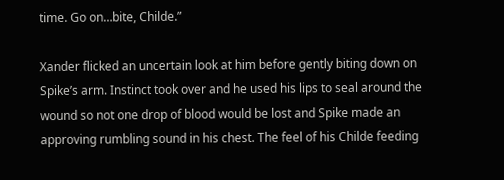time. Go on…bite, Childe.”

Xander flicked an uncertain look at him before gently biting down on Spike’s arm. Instinct took over and he used his lips to seal around the wound so not one drop of blood would be lost and Spike made an approving rumbling sound in his chest. The feel of his Childe feeding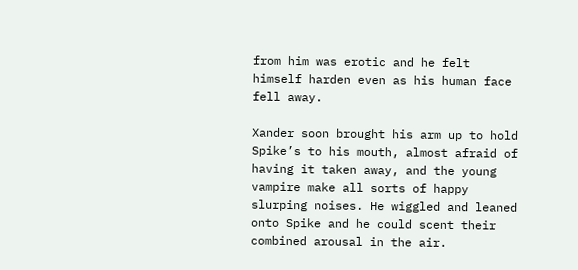from him was erotic and he felt himself harden even as his human face fell away.

Xander soon brought his arm up to hold Spike’s to his mouth, almost afraid of having it taken away, and the young vampire make all sorts of happy slurping noises. He wiggled and leaned onto Spike and he could scent their combined arousal in the air.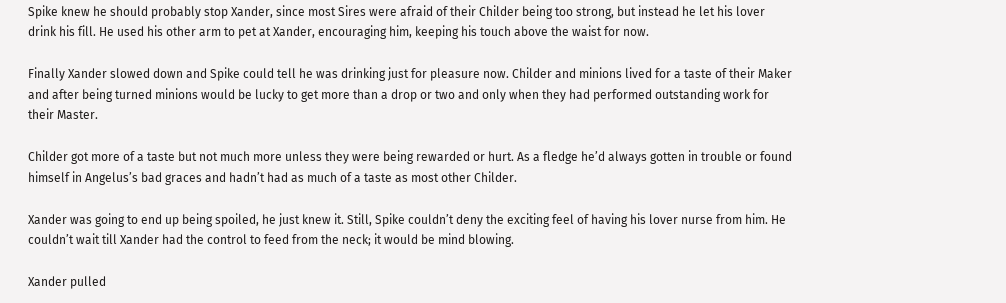Spike knew he should probably stop Xander, since most Sires were afraid of their Childer being too strong, but instead he let his lover drink his fill. He used his other arm to pet at Xander, encouraging him, keeping his touch above the waist for now.

Finally Xander slowed down and Spike could tell he was drinking just for pleasure now. Childer and minions lived for a taste of their Maker and after being turned minions would be lucky to get more than a drop or two and only when they had performed outstanding work for their Master.

Childer got more of a taste but not much more unless they were being rewarded or hurt. As a fledge he’d always gotten in trouble or found himself in Angelus’s bad graces and hadn’t had as much of a taste as most other Childer.

Xander was going to end up being spoiled, he just knew it. Still, Spike couldn’t deny the exciting feel of having his lover nurse from him. He couldn’t wait till Xander had the control to feed from the neck; it would be mind blowing.

Xander pulled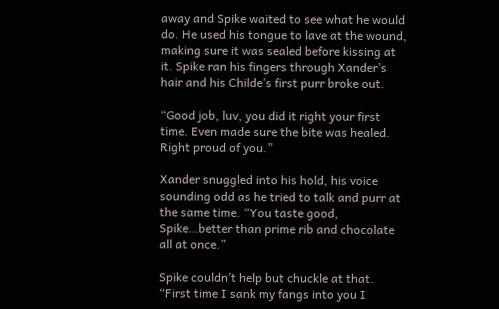away and Spike waited to see what he would do. He used his tongue to lave at the wound, making sure it was sealed before kissing at it. Spike ran his fingers through Xander’s hair and his Childe’s first purr broke out.

“Good job, luv, you did it right your first time. Even made sure the bite was healed. Right proud of you.”

Xander snuggled into his hold, his voice sounding odd as he tried to talk and purr at the same time. “You taste good, Spike…better than prime rib and chocolate all at once.”

Spike couldn’t help but chuckle at that. “First time I sank my fangs into you I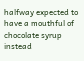halfway expected to have a mouthful of chocolate syrup instead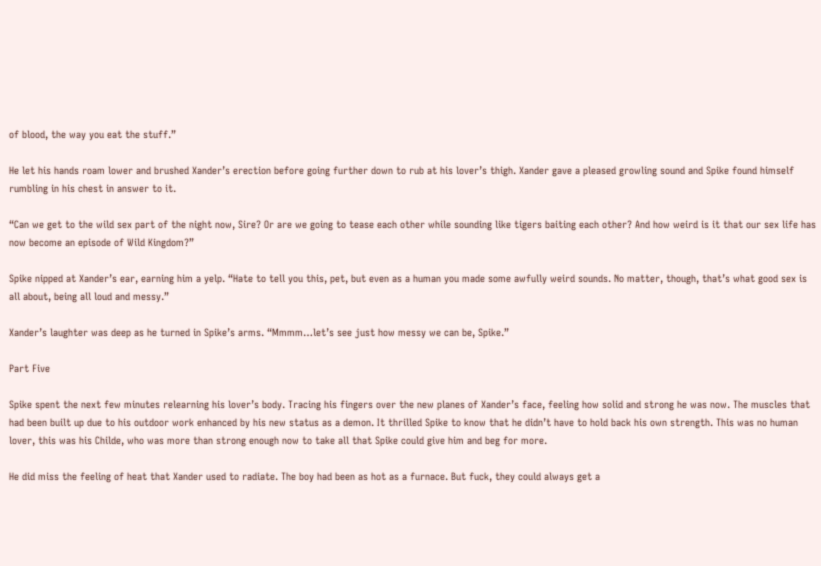of blood, the way you eat the stuff.”

He let his hands roam lower and brushed Xander’s erection before going further down to rub at his lover’s thigh. Xander gave a pleased growling sound and Spike found himself rumbling in his chest in answer to it.

“Can we get to the wild sex part of the night now, Sire? Or are we going to tease each other while sounding like tigers baiting each other? And how weird is it that our sex life has now become an episode of Wild Kingdom?”

Spike nipped at Xander’s ear, earning him a yelp. “Hate to tell you this, pet, but even as a human you made some awfully weird sounds. No matter, though, that’s what good sex is all about, being all loud and messy.”

Xander’s laughter was deep as he turned in Spike’s arms. “Mmmm…let’s see just how messy we can be, Spike.”

Part Five

Spike spent the next few minutes relearning his lover’s body. Tracing his fingers over the new planes of Xander’s face, feeling how solid and strong he was now. The muscles that had been built up due to his outdoor work enhanced by his new status as a demon. It thrilled Spike to know that he didn’t have to hold back his own strength. This was no human lover, this was his Childe, who was more than strong enough now to take all that Spike could give him and beg for more.

He did miss the feeling of heat that Xander used to radiate. The boy had been as hot as a furnace. But fuck, they could always get a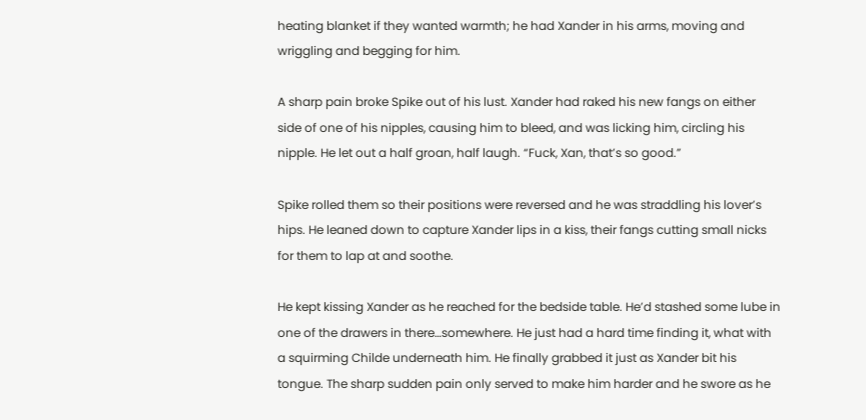heating blanket if they wanted warmth; he had Xander in his arms, moving and wriggling and begging for him.

A sharp pain broke Spike out of his lust. Xander had raked his new fangs on either side of one of his nipples, causing him to bleed, and was licking him, circling his nipple. He let out a half groan, half laugh. “Fuck, Xan, that’s so good.”

Spike rolled them so their positions were reversed and he was straddling his lover’s hips. He leaned down to capture Xander lips in a kiss, their fangs cutting small nicks for them to lap at and soothe.

He kept kissing Xander as he reached for the bedside table. He’d stashed some lube in one of the drawers in there…somewhere. He just had a hard time finding it, what with a squirming Childe underneath him. He finally grabbed it just as Xander bit his tongue. The sharp sudden pain only served to make him harder and he swore as he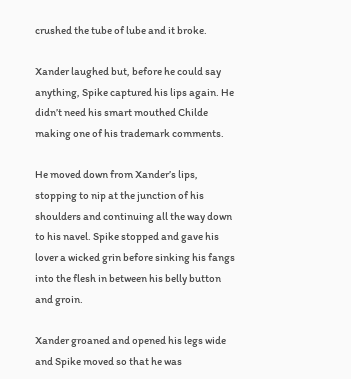crushed the tube of lube and it broke.

Xander laughed but, before he could say anything, Spike captured his lips again. He didn’t need his smart mouthed Childe making one of his trademark comments.

He moved down from Xander’s lips, stopping to nip at the junction of his shoulders and continuing all the way down to his navel. Spike stopped and gave his lover a wicked grin before sinking his fangs into the flesh in between his belly button and groin.

Xander groaned and opened his legs wide and Spike moved so that he was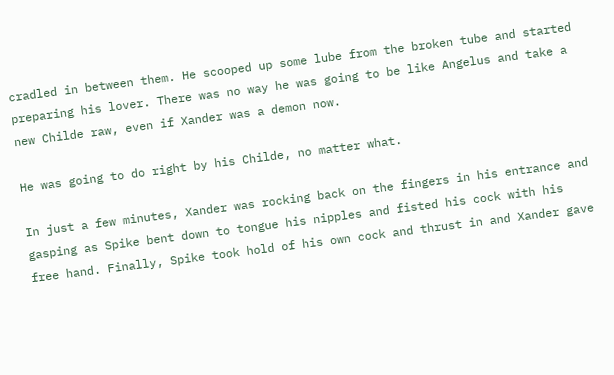cradled in between them. He scooped up some lube from the broken tube and started preparing his lover. There was no way he was going to be like Angelus and take a new Childe raw, even if Xander was a demon now.

He was going to do right by his Childe, no matter what.

In just a few minutes, Xander was rocking back on the fingers in his entrance and gasping as Spike bent down to tongue his nipples and fisted his cock with his free hand. Finally, Spike took hold of his own cock and thrust in and Xander gave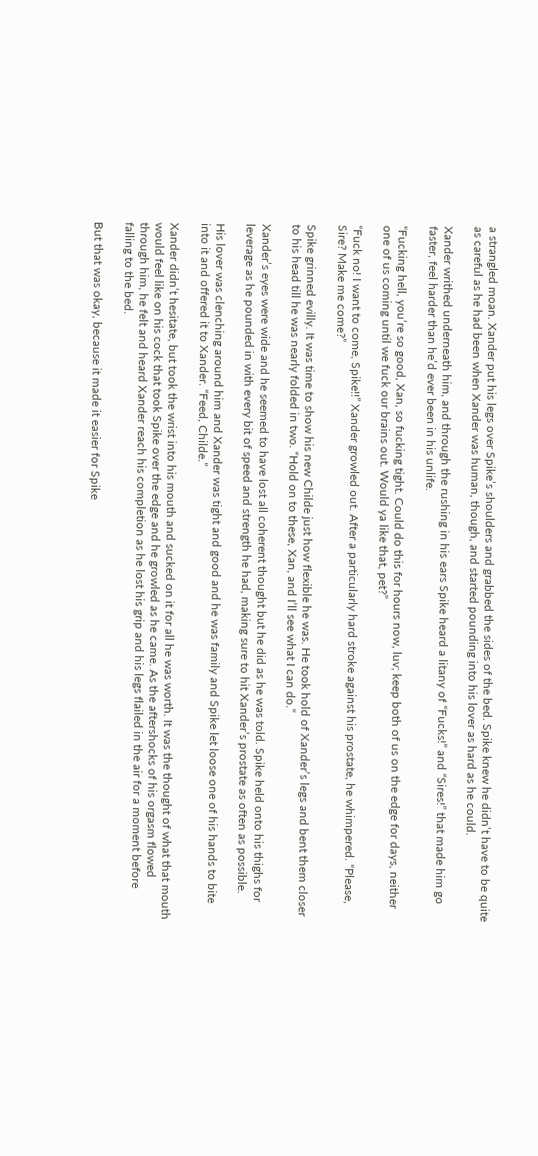a strangled moan. Xander put his legs over Spike’s shoulders and grabbed the sides of the bed. Spike knew he didn’t have to be quite as careful as he had been when Xander was human, though, and started pounding into his lover as hard as he could.

Xander writhed underneath him, and through the rushing in his ears Spike heard a litany of “Fucks!” and “Sires!” that made him go faster, feel harder than he’d ever been in his unlife.

“Fucking hell, you’re so good, Xan, so fucking tight. Could do this for hours now, luv; keep both of us on the edge for days, neither one of us coming until we fuck our brains out. Would ya like that, pet?”

“Fuck no! I want to come, Spike!!” Xander growled out. After a particularly hard stroke against his prostate, he whimpered. “Please, Sire? Make me come?”

Spike grinned evilly. It was time to show his new Childe just how flexible he was. He took hold of Xander’s legs and bent them closer to his head till he was nearly folded in two. “Hold on to these, Xan, and I’ll see what I can do.”

Xander’s eyes were wide and he seemed to have lost all coherent thought but he did as he was told. Spike held onto his thighs for leverage as he pounded in with every bit of speed and strength he had, making sure to hit Xander’s prostate as often as possible.

His lover was clenching around him and Xander was tight and good and he was family and Spike let loose one of his hands to bite into it and offered it to Xander. “Feed, Childe.”

Xander didn’t hesitate, but took the wrist into his mouth and sucked on it for all he was worth. It was the thought of what that mouth would feel like on his cock that took Spike over the edge and he growled as he came. As the aftershocks of his orgasm flowed through him, he felt and heard Xander reach his completion as he lost his grip and his legs flailed in the air for a moment before falling to the bed.

But that was okay, because it made it easier for Spike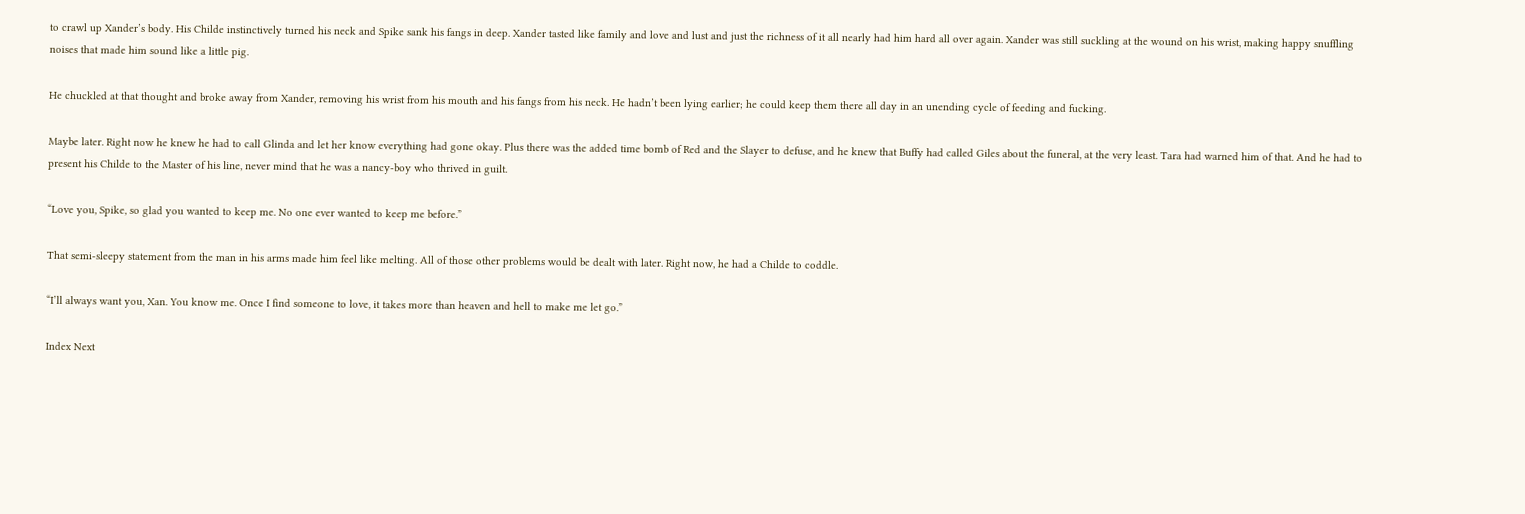to crawl up Xander’s body. His Childe instinctively turned his neck and Spike sank his fangs in deep. Xander tasted like family and love and lust and just the richness of it all nearly had him hard all over again. Xander was still suckling at the wound on his wrist, making happy snuffling noises that made him sound like a little pig.

He chuckled at that thought and broke away from Xander, removing his wrist from his mouth and his fangs from his neck. He hadn’t been lying earlier; he could keep them there all day in an unending cycle of feeding and fucking.

Maybe later. Right now he knew he had to call Glinda and let her know everything had gone okay. Plus there was the added time bomb of Red and the Slayer to defuse, and he knew that Buffy had called Giles about the funeral, at the very least. Tara had warned him of that. And he had to present his Childe to the Master of his line, never mind that he was a nancy-boy who thrived in guilt.

“Love you, Spike, so glad you wanted to keep me. No one ever wanted to keep me before.”

That semi-sleepy statement from the man in his arms made him feel like melting. All of those other problems would be dealt with later. Right now, he had a Childe to coddle.

“I’ll always want you, Xan. You know me. Once I find someone to love, it takes more than heaven and hell to make me let go.”

Index Next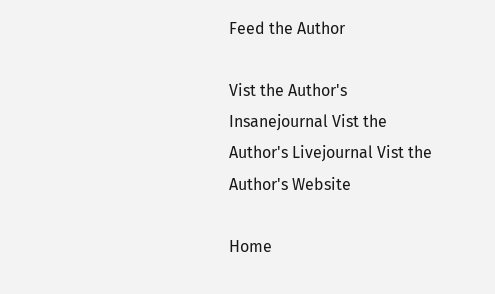Feed the Author

Vist the Author's Insanejournal Vist the Author's Livejournal Vist the Author's Website

Home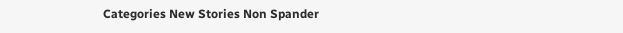Categories New Stories Non Spander